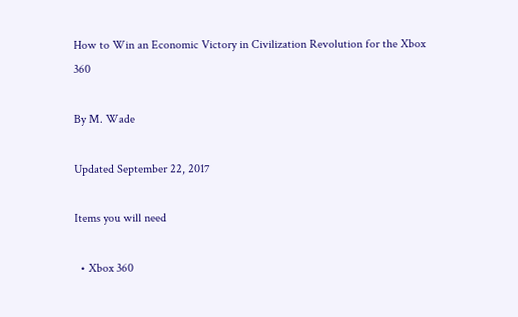How to Win an Economic Victory in Civilization Revolution for the Xbox 360

By M. Wade

Updated September 22, 2017

Items you will need

  • Xbox 360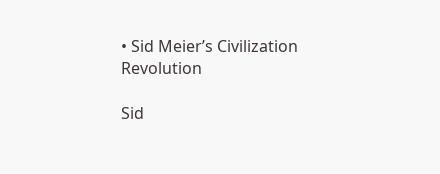• Sid Meier’s Civilization Revolution

Sid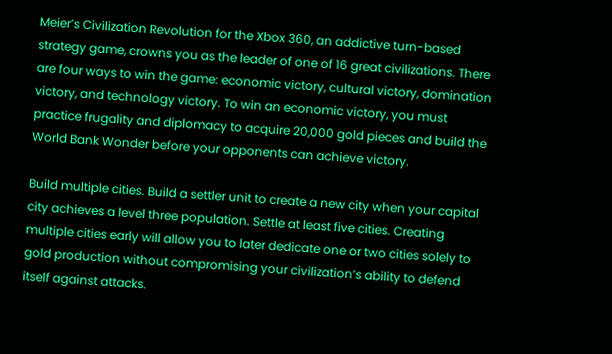Meier’s Civilization Revolution for the Xbox 360, an addictive turn-based strategy game, crowns you as the leader of one of 16 great civilizations. There are four ways to win the game: economic victory, cultural victory, domination victory, and technology victory. To win an economic victory, you must practice frugality and diplomacy to acquire 20,000 gold pieces and build the World Bank Wonder before your opponents can achieve victory.

Build multiple cities. Build a settler unit to create a new city when your capital city achieves a level three population. Settle at least five cities. Creating multiple cities early will allow you to later dedicate one or two cities solely to gold production without compromising your civilization’s ability to defend itself against attacks.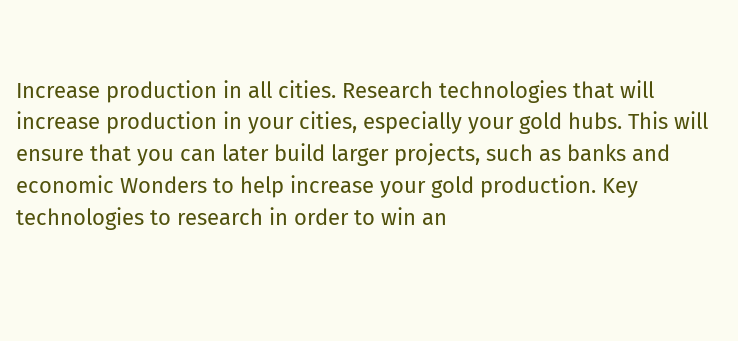Increase production in all cities. Research technologies that will increase production in your cities, especially your gold hubs. This will ensure that you can later build larger projects, such as banks and economic Wonders to help increase your gold production. Key technologies to research in order to win an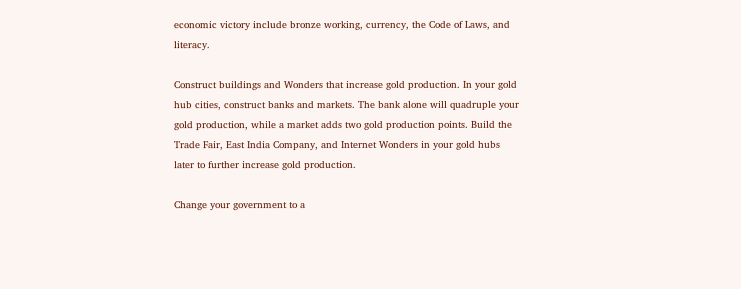economic victory include bronze working, currency, the Code of Laws, and literacy.

Construct buildings and Wonders that increase gold production. In your gold hub cities, construct banks and markets. The bank alone will quadruple your gold production, while a market adds two gold production points. Build the Trade Fair, East India Company, and Internet Wonders in your gold hubs later to further increase gold production.

Change your government to a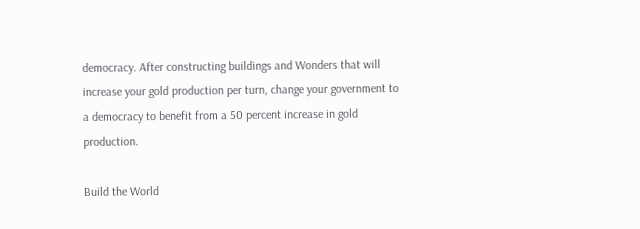democracy. After constructing buildings and Wonders that will increase your gold production per turn, change your government to a democracy to benefit from a 50 percent increase in gold production.

Build the World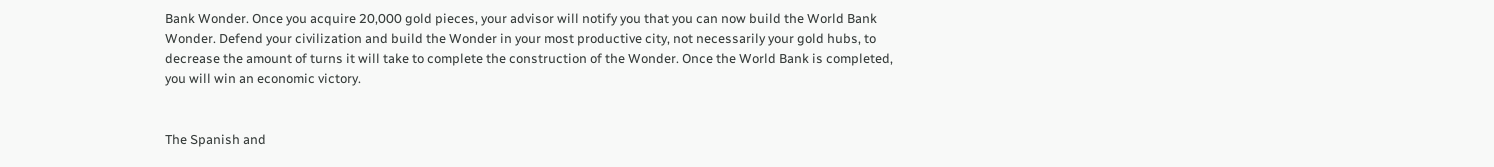Bank Wonder. Once you acquire 20,000 gold pieces, your advisor will notify you that you can now build the World Bank Wonder. Defend your civilization and build the Wonder in your most productive city, not necessarily your gold hubs, to decrease the amount of turns it will take to complete the construction of the Wonder. Once the World Bank is completed, you will win an economic victory.


The Spanish and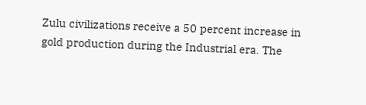Zulu civilizations receive a 50 percent increase in gold production during the Industrial era. The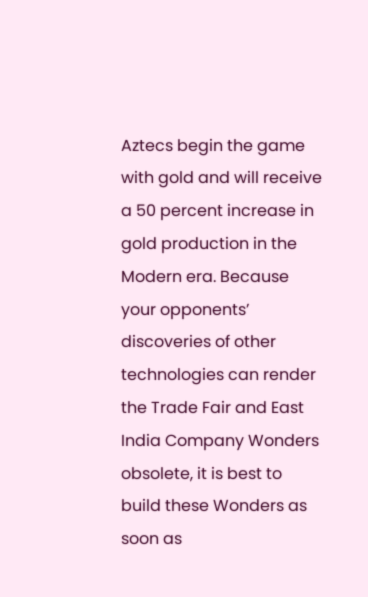Aztecs begin the game with gold and will receive a 50 percent increase in gold production in the Modern era. Because your opponents’ discoveries of other technologies can render the Trade Fair and East India Company Wonders obsolete, it is best to build these Wonders as soon as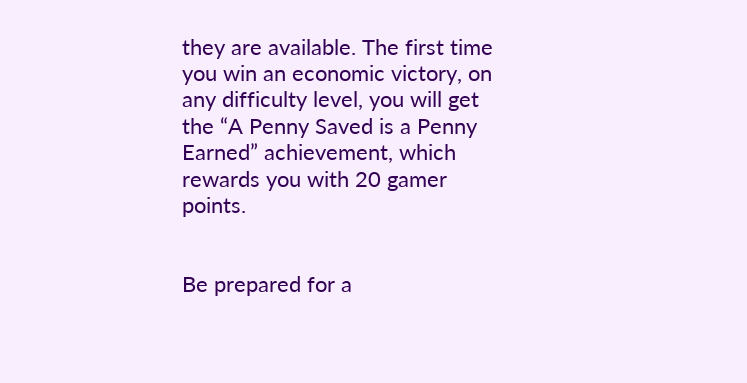they are available. The first time you win an economic victory, on any difficulty level, you will get the “A Penny Saved is a Penny Earned” achievement, which rewards you with 20 gamer points.


Be prepared for a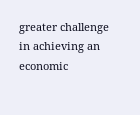greater challenge in achieving an economic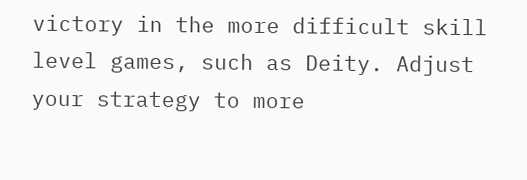victory in the more difficult skill level games, such as Deity. Adjust your strategy to more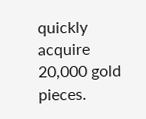quickly acquire 20,000 gold pieces.